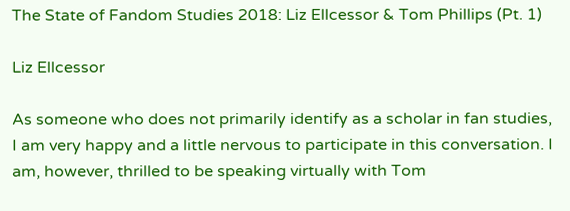The State of Fandom Studies 2018: Liz Ellcessor & Tom Phillips (Pt. 1)

Liz Ellcessor

As someone who does not primarily identify as a scholar in fan studies, I am very happy and a little nervous to participate in this conversation. I am, however, thrilled to be speaking virtually with Tom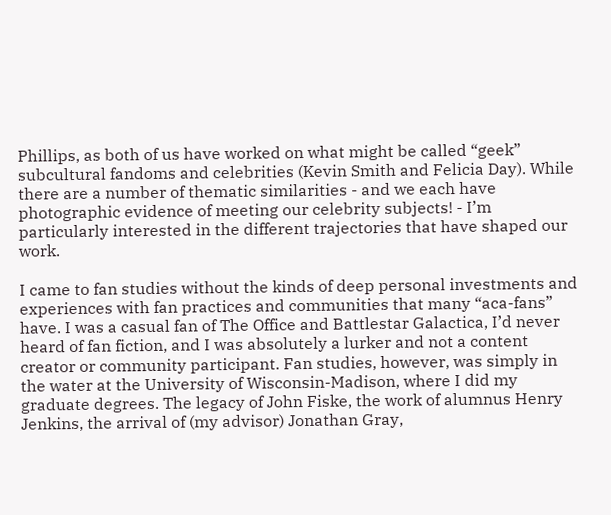Phillips, as both of us have worked on what might be called “geek” subcultural fandoms and celebrities (Kevin Smith and Felicia Day). While there are a number of thematic similarities - and we each have photographic evidence of meeting our celebrity subjects! - I’m particularly interested in the different trajectories that have shaped our work.

I came to fan studies without the kinds of deep personal investments and experiences with fan practices and communities that many “aca-fans” have. I was a casual fan of The Office and Battlestar Galactica, I’d never heard of fan fiction, and I was absolutely a lurker and not a content creator or community participant. Fan studies, however, was simply in the water at the University of Wisconsin-Madison, where I did my graduate degrees. The legacy of John Fiske, the work of alumnus Henry Jenkins, the arrival of (my advisor) Jonathan Gray,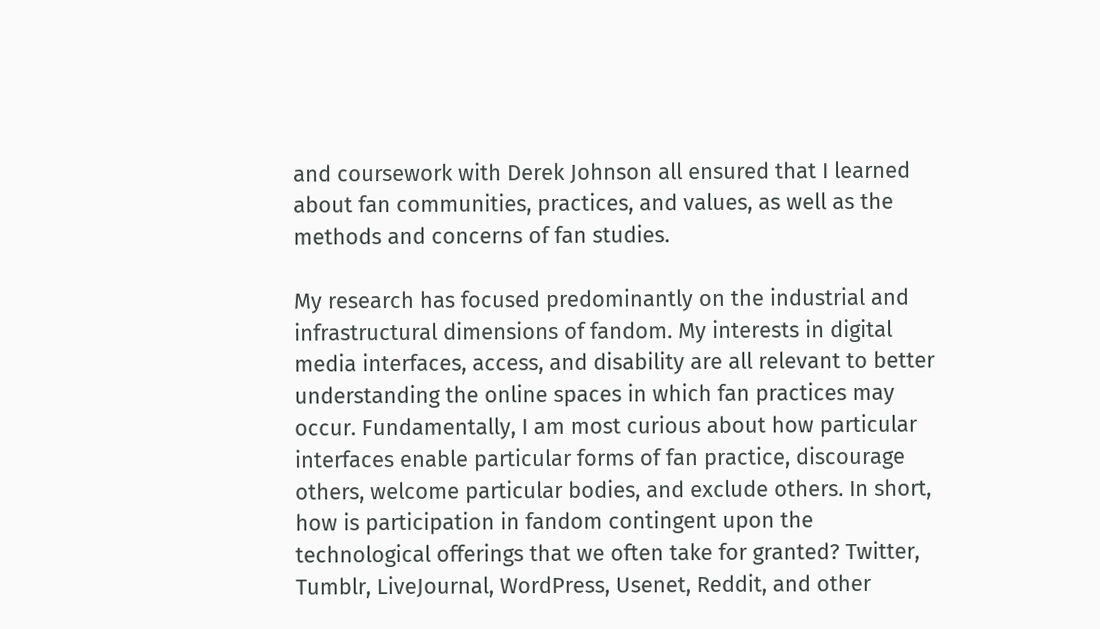and coursework with Derek Johnson all ensured that I learned about fan communities, practices, and values, as well as the methods and concerns of fan studies.

My research has focused predominantly on the industrial and infrastructural dimensions of fandom. My interests in digital media interfaces, access, and disability are all relevant to better understanding the online spaces in which fan practices may occur. Fundamentally, I am most curious about how particular interfaces enable particular forms of fan practice, discourage others, welcome particular bodies, and exclude others. In short, how is participation in fandom contingent upon the technological offerings that we often take for granted? Twitter, Tumblr, LiveJournal, WordPress, Usenet, Reddit, and other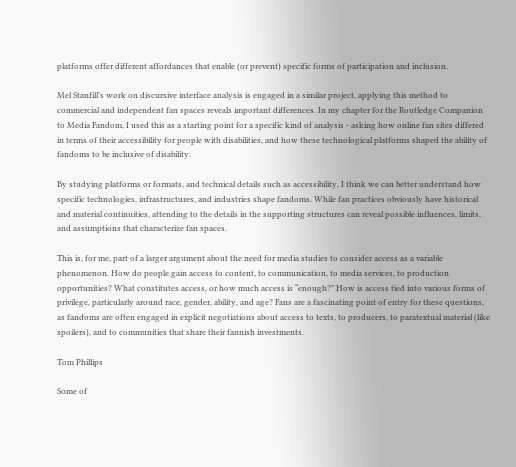platforms offer different affordances that enable (or prevent) specific forms of participation and inclusion.

Mel Stanfill’s work on discursive interface analysis is engaged in a similar project, applying this method to commercial and independent fan spaces reveals important differences. In my chapter for the Routledge Companion to Media Fandom, I used this as a starting point for a specific kind of analysis - asking how online fan sites differed in terms of their accessibility for people with disabilities, and how these technological platforms shaped the ability of fandoms to be inclusive of disability.

By studying platforms or formats, and technical details such as accessibility, I think we can better understand how specific technologies, infrastructures, and industries shape fandoms. While fan practices obviously have historical and material continuities, attending to the details in the supporting structures can reveal possible influences, limits, and assumptions that characterize fan spaces.

This is, for me, part of a larger argument about the need for media studies to consider access as a variable phenomenon. How do people gain access to content, to communication, to media services, to production opportunities? What constitutes access, or how much access is “enough?” How is access tied into various forms of privilege, particularly around race, gender, ability, and age? Fans are a fascinating point of entry for these questions, as fandoms are often engaged in explicit negotiations about access to texts, to producers, to paratextual material (like spoilers), and to communities that share their fannish investments.

Tom Phillips

Some of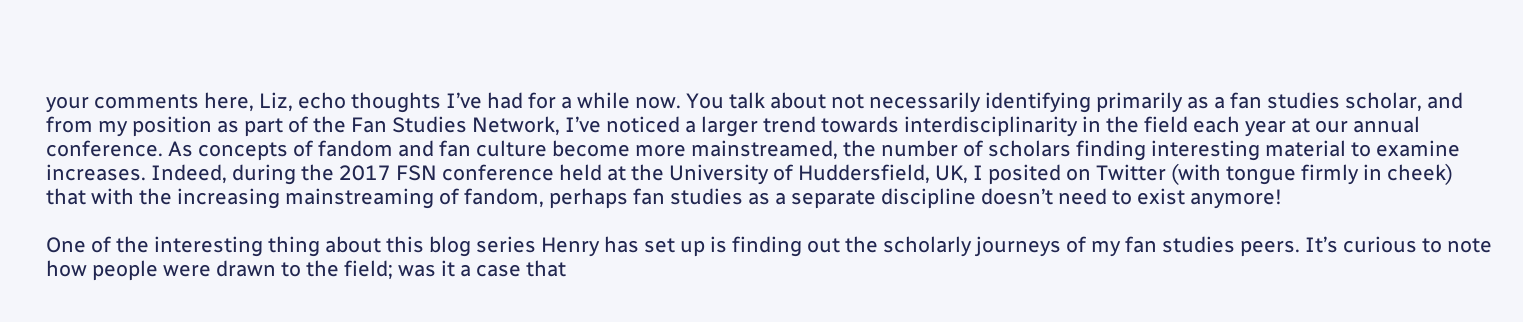your comments here, Liz, echo thoughts I’ve had for a while now. You talk about not necessarily identifying primarily as a fan studies scholar, and from my position as part of the Fan Studies Network, I’ve noticed a larger trend towards interdisciplinarity in the field each year at our annual conference. As concepts of fandom and fan culture become more mainstreamed, the number of scholars finding interesting material to examine increases. Indeed, during the 2017 FSN conference held at the University of Huddersfield, UK, I posited on Twitter (with tongue firmly in cheek) that with the increasing mainstreaming of fandom, perhaps fan studies as a separate discipline doesn’t need to exist anymore!

One of the interesting thing about this blog series Henry has set up is finding out the scholarly journeys of my fan studies peers. It’s curious to note how people were drawn to the field; was it a case that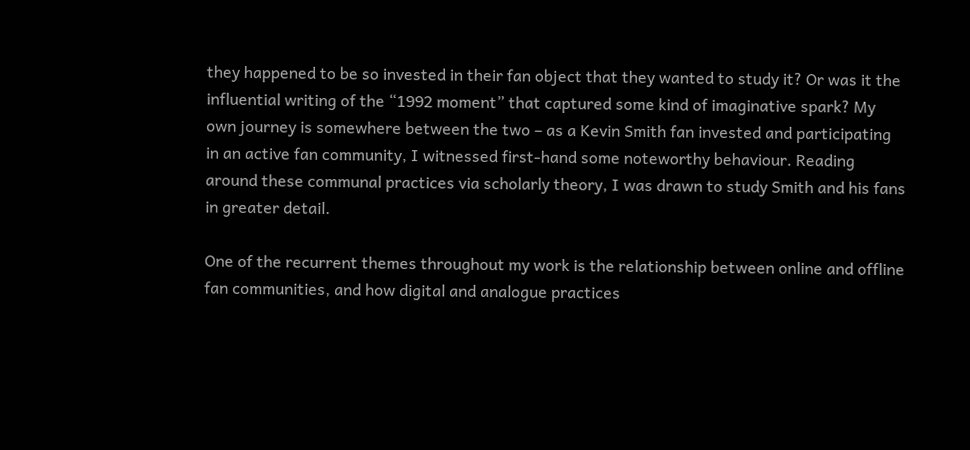they happened to be so invested in their fan object that they wanted to study it? Or was it the influential writing of the “1992 moment” that captured some kind of imaginative spark? My own journey is somewhere between the two – as a Kevin Smith fan invested and participating in an active fan community, I witnessed first-hand some noteworthy behaviour. Reading around these communal practices via scholarly theory, I was drawn to study Smith and his fans in greater detail.

One of the recurrent themes throughout my work is the relationship between online and offline fan communities, and how digital and analogue practices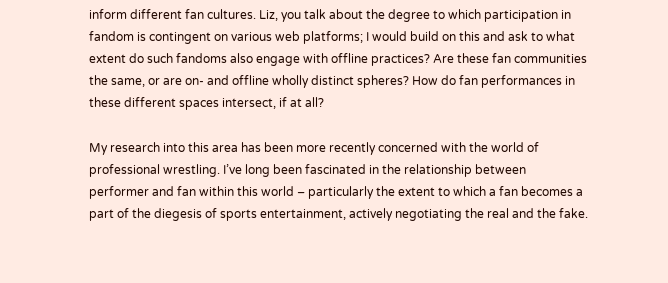inform different fan cultures. Liz, you talk about the degree to which participation in fandom is contingent on various web platforms; I would build on this and ask to what extent do such fandoms also engage with offline practices? Are these fan communities the same, or are on- and offline wholly distinct spheres? How do fan performances in these different spaces intersect, if at all?

My research into this area has been more recently concerned with the world of professional wrestling. I’ve long been fascinated in the relationship between performer and fan within this world – particularly the extent to which a fan becomes a part of the diegesis of sports entertainment, actively negotiating the real and the fake.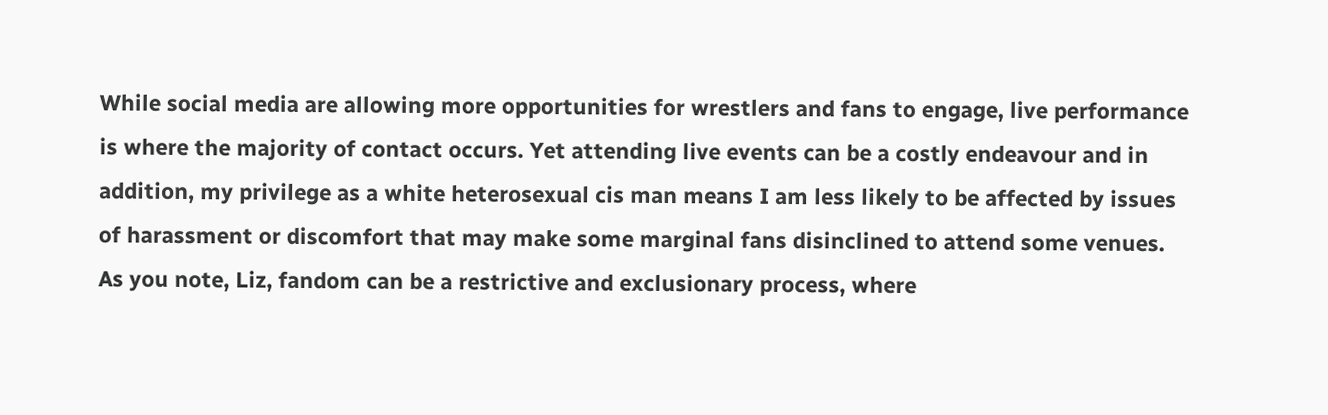While social media are allowing more opportunities for wrestlers and fans to engage, live performance is where the majority of contact occurs. Yet attending live events can be a costly endeavour and in addition, my privilege as a white heterosexual cis man means I am less likely to be affected by issues of harassment or discomfort that may make some marginal fans disinclined to attend some venues. As you note, Liz, fandom can be a restrictive and exclusionary process, where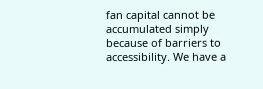fan capital cannot be accumulated simply because of barriers to accessibility. We have a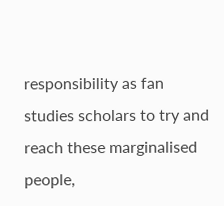responsibility as fan studies scholars to try and reach these marginalised people,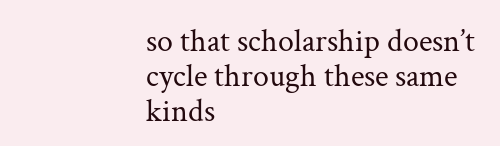so that scholarship doesn’t cycle through these same kinds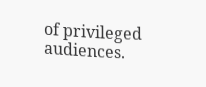of privileged audiences.